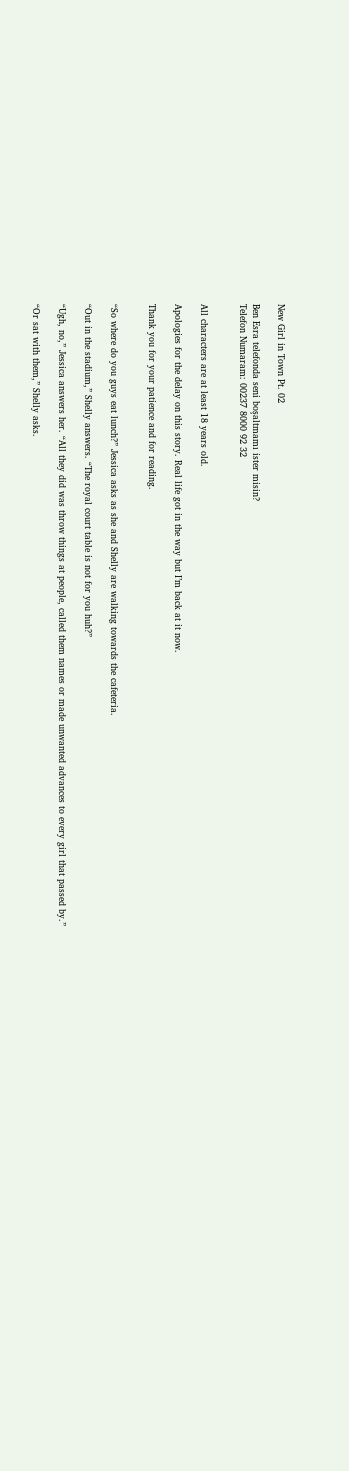New Girl in Town Pt. 02

Ben Esra telefonda seni boşaltmamı ister misin?
Telefon Numaram: 00237 8000 92 32


All characters are at least 18 years old.

Apologies for the delay on this story. Real life got in the way but I’m back at it now.

Thank you for your patience and for reading.


“So where do you guys eat lunch?” Jessica asks as she and Shelly are walking towards the cafeteria.

“Out in the stadium,” Shelly answers. “The royal court table is not for you huh?”

“Ugh, no,” Jessica answers her. “All they did was throw things at people, called them names or made unwanted advances to every girl that passed by.”

“Or sat with them,” Shelly asks.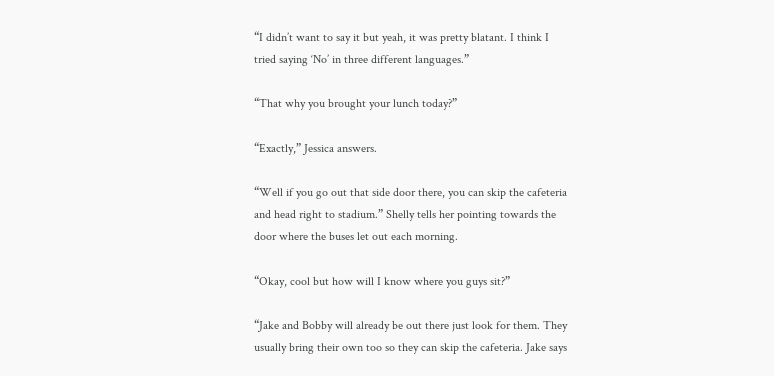“I didn’t want to say it but yeah, it was pretty blatant. I think I tried saying ‘No’ in three different languages.”

“That why you brought your lunch today?”

“Exactly,” Jessica answers.

“Well if you go out that side door there, you can skip the cafeteria and head right to stadium.” Shelly tells her pointing towards the door where the buses let out each morning.

“Okay, cool but how will I know where you guys sit?”

“Jake and Bobby will already be out there just look for them. They usually bring their own too so they can skip the cafeteria. Jake says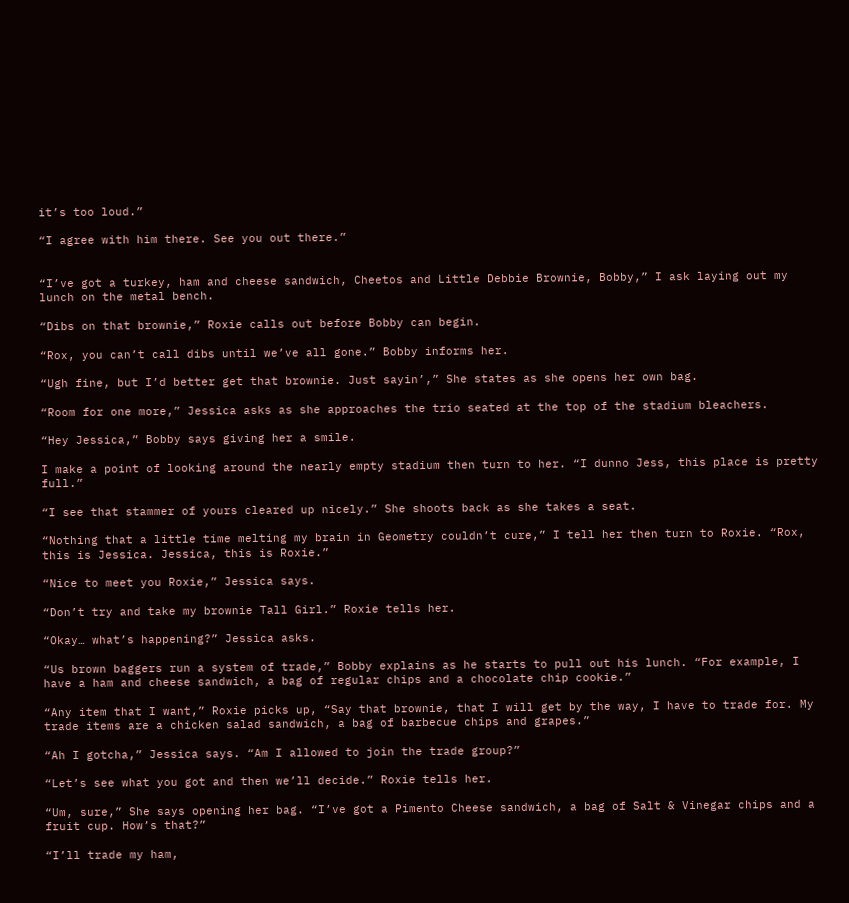it’s too loud.”

“I agree with him there. See you out there.”


“I’ve got a turkey, ham and cheese sandwich, Cheetos and Little Debbie Brownie, Bobby,” I ask laying out my lunch on the metal bench.

“Dibs on that brownie,” Roxie calls out before Bobby can begin.

“Rox, you can’t call dibs until we’ve all gone.” Bobby informs her.

“Ugh fine, but I’d better get that brownie. Just sayin’,” She states as she opens her own bag.

“Room for one more,” Jessica asks as she approaches the trio seated at the top of the stadium bleachers.

“Hey Jessica,” Bobby says giving her a smile.

I make a point of looking around the nearly empty stadium then turn to her. “I dunno Jess, this place is pretty full.”

“I see that stammer of yours cleared up nicely.” She shoots back as she takes a seat.

“Nothing that a little time melting my brain in Geometry couldn’t cure,” I tell her then turn to Roxie. “Rox, this is Jessica. Jessica, this is Roxie.”

“Nice to meet you Roxie,” Jessica says.

“Don’t try and take my brownie Tall Girl.” Roxie tells her.

“Okay… what’s happening?” Jessica asks.

“Us brown baggers run a system of trade,” Bobby explains as he starts to pull out his lunch. “For example, I have a ham and cheese sandwich, a bag of regular chips and a chocolate chip cookie.”

“Any item that I want,” Roxie picks up, “Say that brownie, that I will get by the way, I have to trade for. My trade items are a chicken salad sandwich, a bag of barbecue chips and grapes.”

“Ah I gotcha,” Jessica says. “Am I allowed to join the trade group?”

“Let’s see what you got and then we’ll decide.” Roxie tells her.

“Um, sure,” She says opening her bag. “I’ve got a Pimento Cheese sandwich, a bag of Salt & Vinegar chips and a fruit cup. How’s that?”

“I’ll trade my ham,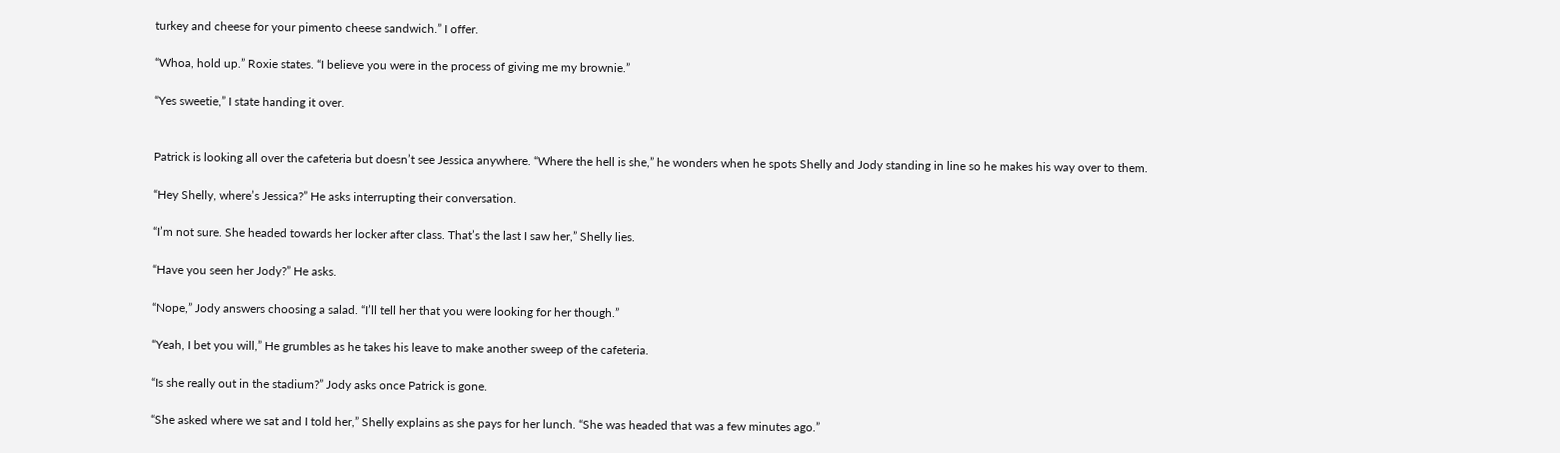turkey and cheese for your pimento cheese sandwich.” I offer.

“Whoa, hold up.” Roxie states. “I believe you were in the process of giving me my brownie.”

“Yes sweetie,” I state handing it over.


Patrick is looking all over the cafeteria but doesn’t see Jessica anywhere. “Where the hell is she,” he wonders when he spots Shelly and Jody standing in line so he makes his way over to them.

“Hey Shelly, where’s Jessica?” He asks interrupting their conversation.

“I’m not sure. She headed towards her locker after class. That’s the last I saw her,” Shelly lies.

“Have you seen her Jody?” He asks.

“Nope,” Jody answers choosing a salad. “I’ll tell her that you were looking for her though.”

“Yeah, I bet you will,” He grumbles as he takes his leave to make another sweep of the cafeteria.

“Is she really out in the stadium?” Jody asks once Patrick is gone.

“She asked where we sat and I told her,” Shelly explains as she pays for her lunch. “She was headed that was a few minutes ago.”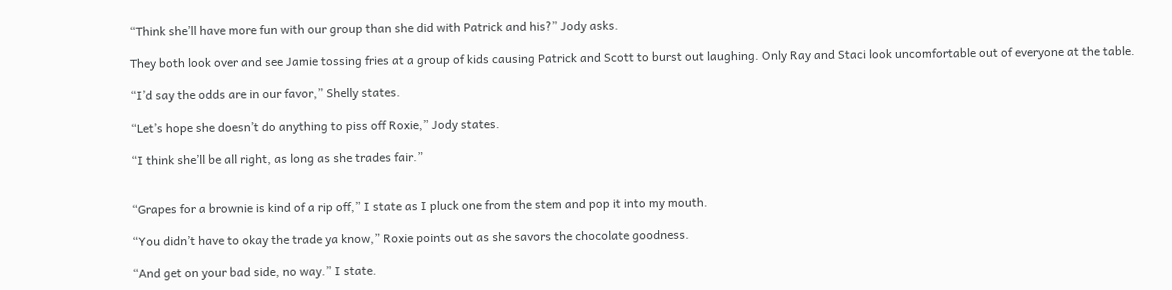“Think she’ll have more fun with our group than she did with Patrick and his?” Jody asks.

They both look over and see Jamie tossing fries at a group of kids causing Patrick and Scott to burst out laughing. Only Ray and Staci look uncomfortable out of everyone at the table.

“I’d say the odds are in our favor,” Shelly states.

“Let’s hope she doesn’t do anything to piss off Roxie,” Jody states.

“I think she’ll be all right, as long as she trades fair.”


“Grapes for a brownie is kind of a rip off,” I state as I pluck one from the stem and pop it into my mouth.

“You didn’t have to okay the trade ya know,” Roxie points out as she savors the chocolate goodness.

“And get on your bad side, no way.” I state.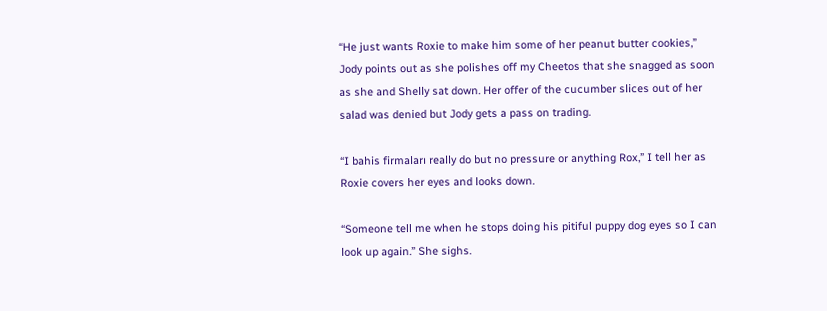“He just wants Roxie to make him some of her peanut butter cookies,” Jody points out as she polishes off my Cheetos that she snagged as soon as she and Shelly sat down. Her offer of the cucumber slices out of her salad was denied but Jody gets a pass on trading.

“I bahis firmaları really do but no pressure or anything Rox,” I tell her as Roxie covers her eyes and looks down.

“Someone tell me when he stops doing his pitiful puppy dog eyes so I can look up again.” She sighs.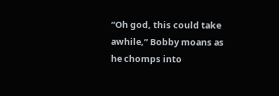“Oh god, this could take awhile,” Bobby moans as he chomps into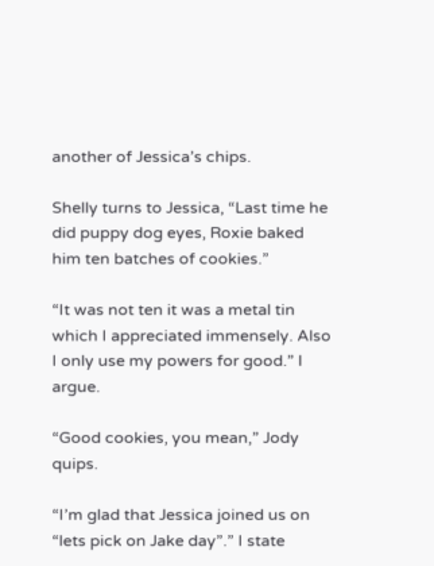another of Jessica’s chips.

Shelly turns to Jessica, “Last time he did puppy dog eyes, Roxie baked him ten batches of cookies.”

“It was not ten it was a metal tin which I appreciated immensely. Also I only use my powers for good.” I argue.

“Good cookies, you mean,” Jody quips.

“I’m glad that Jessica joined us on “lets pick on Jake day”.” I state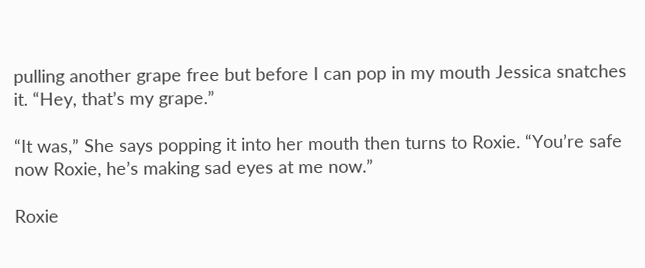pulling another grape free but before I can pop in my mouth Jessica snatches it. “Hey, that’s my grape.”

“It was,” She says popping it into her mouth then turns to Roxie. “You’re safe now Roxie, he’s making sad eyes at me now.”

Roxie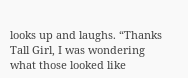looks up and laughs. “Thanks Tall Girl, I was wondering what those looked like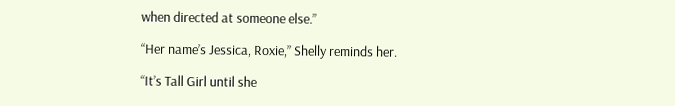when directed at someone else.”

“Her name’s Jessica, Roxie,” Shelly reminds her.

“It’s Tall Girl until she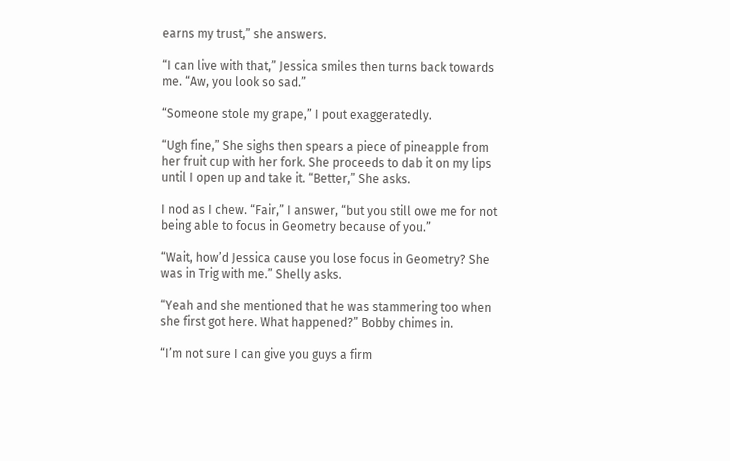earns my trust,” she answers.

“I can live with that,” Jessica smiles then turns back towards me. “Aw, you look so sad.”

“Someone stole my grape,” I pout exaggeratedly.

“Ugh fine,” She sighs then spears a piece of pineapple from her fruit cup with her fork. She proceeds to dab it on my lips until I open up and take it. “Better,” She asks.

I nod as I chew. “Fair,” I answer, “but you still owe me for not being able to focus in Geometry because of you.”

“Wait, how’d Jessica cause you lose focus in Geometry? She was in Trig with me.” Shelly asks.

“Yeah and she mentioned that he was stammering too when she first got here. What happened?” Bobby chimes in.

“I’m not sure I can give you guys a firm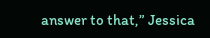answer to that,” Jessica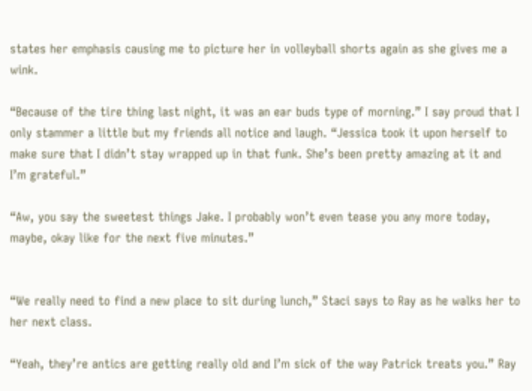states her emphasis causing me to picture her in volleyball shorts again as she gives me a wink.

“Because of the tire thing last night, it was an ear buds type of morning.” I say proud that I only stammer a little but my friends all notice and laugh. “Jessica took it upon herself to make sure that I didn’t stay wrapped up in that funk. She’s been pretty amazing at it and I’m grateful.”

“Aw, you say the sweetest things Jake. I probably won’t even tease you any more today, maybe, okay like for the next five minutes.”


“We really need to find a new place to sit during lunch,” Staci says to Ray as he walks her to her next class.

“Yeah, they’re antics are getting really old and I’m sick of the way Patrick treats you.” Ray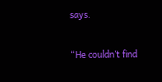says.

“He couldn’t find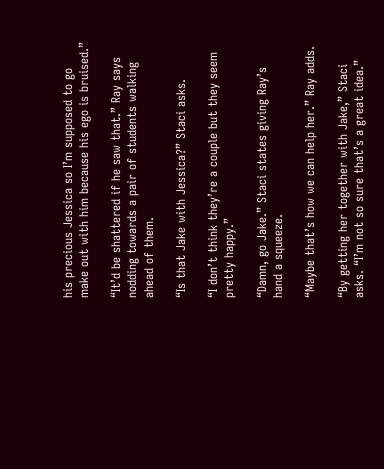his precious Jessica so I’m supposed to go make out with him because his ego is bruised.”

“It’d be shattered if he saw that.” Ray says nodding towards a pair of students walking ahead of them.

“Is that Jake with Jessica?” Staci asks.

“I don’t think they’re a couple but they seem pretty happy.”

“Damn, go Jake.” Staci states giving Ray’s hand a squeeze.

“Maybe that’s how we can help her.” Ray adds.

“By getting her together with Jake,” Staci asks. “I’m not so sure that’s a great idea.”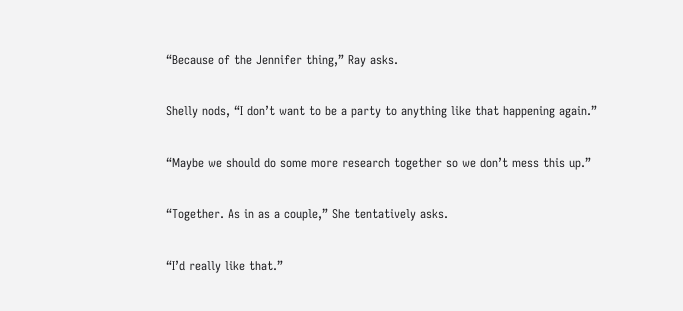“Because of the Jennifer thing,” Ray asks.

Shelly nods, “I don’t want to be a party to anything like that happening again.”

“Maybe we should do some more research together so we don’t mess this up.”

“Together. As in as a couple,” She tentatively asks.

“I’d really like that.”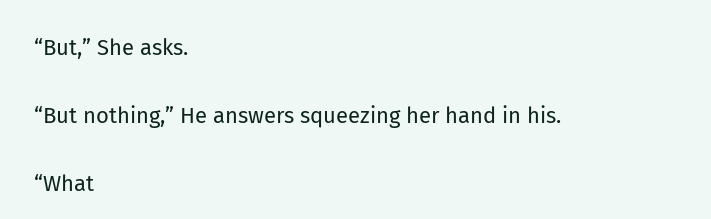“But,” She asks.

“But nothing,” He answers squeezing her hand in his.

“What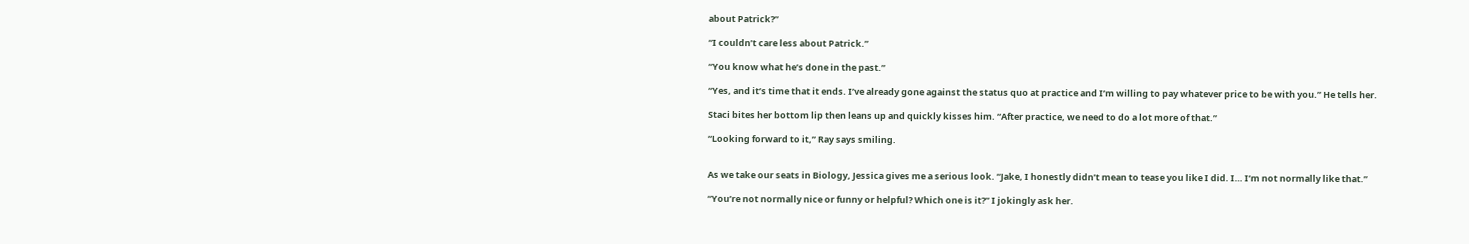about Patrick?”

“I couldn’t care less about Patrick.”

“You know what he’s done in the past.”

“Yes, and it’s time that it ends. I’ve already gone against the status quo at practice and I’m willing to pay whatever price to be with you.” He tells her.

Staci bites her bottom lip then leans up and quickly kisses him. “After practice, we need to do a lot more of that.”

“Looking forward to it,” Ray says smiling.


As we take our seats in Biology, Jessica gives me a serious look. “Jake, I honestly didn’t mean to tease you like I did. I… I’m not normally like that.”

“You’re not normally nice or funny or helpful? Which one is it?” I jokingly ask her.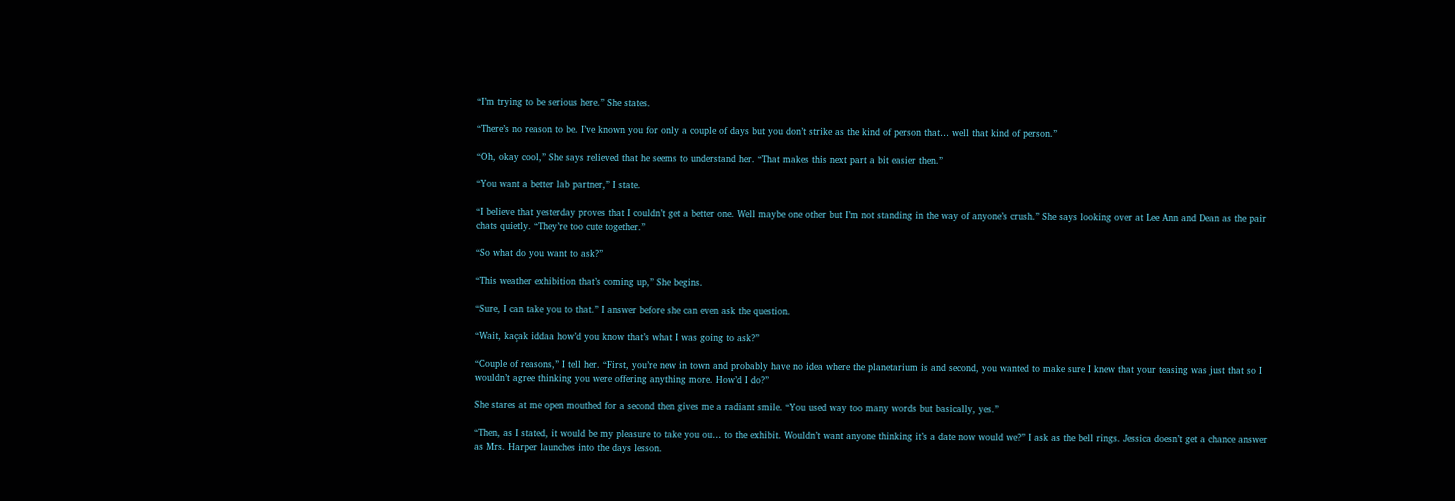“I’m trying to be serious here.” She states.

“There’s no reason to be. I’ve known you for only a couple of days but you don’t strike as the kind of person that… well that kind of person.”

“Oh, okay cool,” She says relieved that he seems to understand her. “That makes this next part a bit easier then.”

“You want a better lab partner,” I state.

“I believe that yesterday proves that I couldn’t get a better one. Well maybe one other but I’m not standing in the way of anyone’s crush.” She says looking over at Lee Ann and Dean as the pair chats quietly. “They’re too cute together.”

“So what do you want to ask?”

“This weather exhibition that’s coming up,” She begins.

“Sure, I can take you to that.” I answer before she can even ask the question.

“Wait, kaçak iddaa how’d you know that’s what I was going to ask?”

“Couple of reasons,” I tell her. “First, you’re new in town and probably have no idea where the planetarium is and second, you wanted to make sure I knew that your teasing was just that so I wouldn’t agree thinking you were offering anything more. How’d I do?”

She stares at me open mouthed for a second then gives me a radiant smile. “You used way too many words but basically, yes.”

“Then, as I stated, it would be my pleasure to take you ou… to the exhibit. Wouldn’t want anyone thinking it’s a date now would we?” I ask as the bell rings. Jessica doesn’t get a chance answer as Mrs. Harper launches into the days lesson.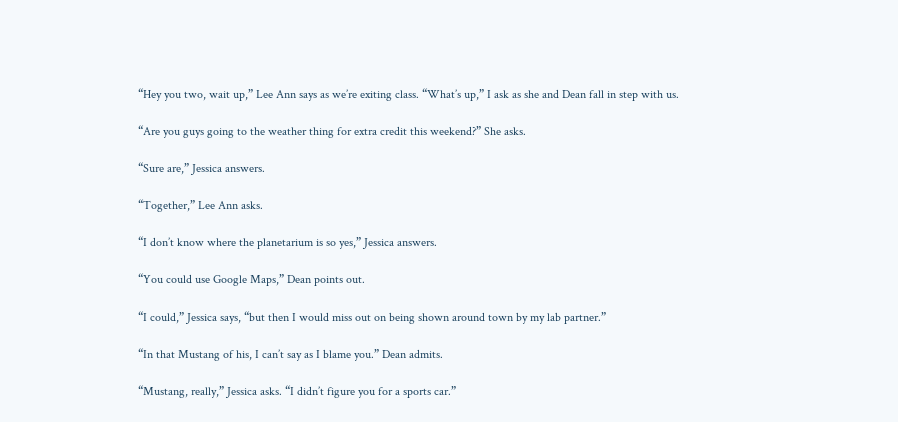“Hey you two, wait up,” Lee Ann says as we’re exiting class. “What’s up,” I ask as she and Dean fall in step with us.

“Are you guys going to the weather thing for extra credit this weekend?” She asks.

“Sure are,” Jessica answers.

“Together,” Lee Ann asks.

“I don’t know where the planetarium is so yes,” Jessica answers.

“You could use Google Maps,” Dean points out.

“I could,” Jessica says, “but then I would miss out on being shown around town by my lab partner.”

“In that Mustang of his, I can’t say as I blame you.” Dean admits.

“Mustang, really,” Jessica asks. “I didn’t figure you for a sports car.”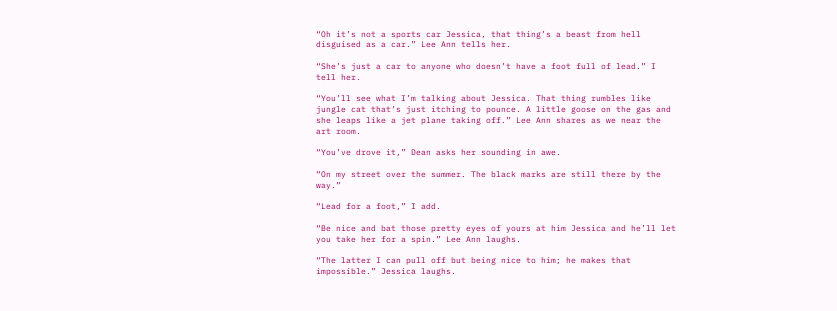“Oh it’s not a sports car Jessica, that thing’s a beast from hell disguised as a car.” Lee Ann tells her.

“She’s just a car to anyone who doesn’t have a foot full of lead.” I tell her.

“You’ll see what I’m talking about Jessica. That thing rumbles like jungle cat that’s just itching to pounce. A little goose on the gas and she leaps like a jet plane taking off.” Lee Ann shares as we near the art room.

“You’ve drove it,” Dean asks her sounding in awe.

“On my street over the summer. The black marks are still there by the way.”

“Lead for a foot,” I add.

“Be nice and bat those pretty eyes of yours at him Jessica and he’ll let you take her for a spin.” Lee Ann laughs.

“The latter I can pull off but being nice to him; he makes that impossible.” Jessica laughs.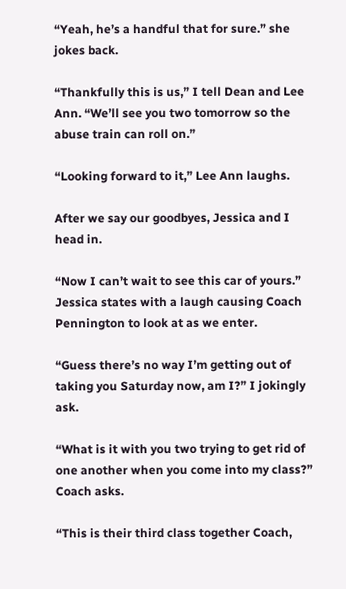“Yeah, he’s a handful that for sure.” she jokes back.

“Thankfully this is us,” I tell Dean and Lee Ann. “We’ll see you two tomorrow so the abuse train can roll on.”

“Looking forward to it,” Lee Ann laughs.

After we say our goodbyes, Jessica and I head in.

“Now I can’t wait to see this car of yours.” Jessica states with a laugh causing Coach Pennington to look at as we enter.

“Guess there’s no way I’m getting out of taking you Saturday now, am I?” I jokingly ask.

“What is it with you two trying to get rid of one another when you come into my class?” Coach asks.

“This is their third class together Coach,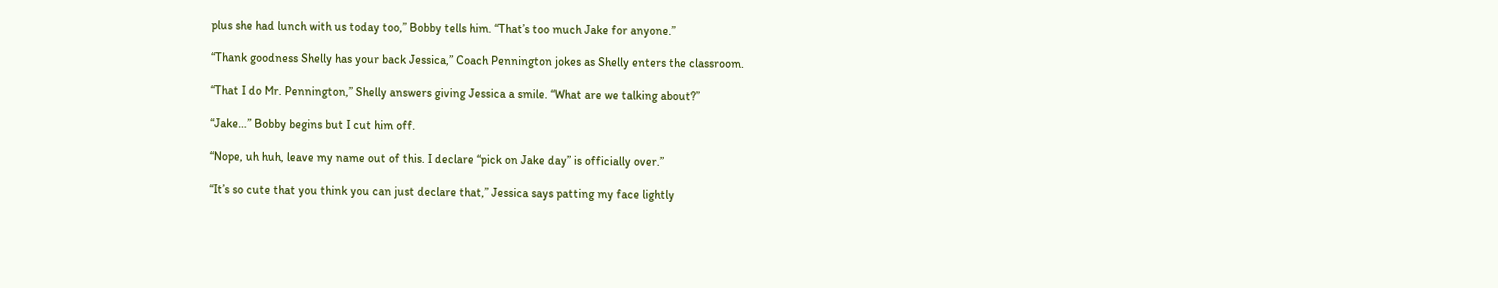plus she had lunch with us today too,” Bobby tells him. “That’s too much Jake for anyone.”

“Thank goodness Shelly has your back Jessica,” Coach Pennington jokes as Shelly enters the classroom.

“That I do Mr. Pennington,” Shelly answers giving Jessica a smile. “What are we talking about?”

“Jake…” Bobby begins but I cut him off.

“Nope, uh huh, leave my name out of this. I declare “pick on Jake day” is officially over.”

“It’s so cute that you think you can just declare that,” Jessica says patting my face lightly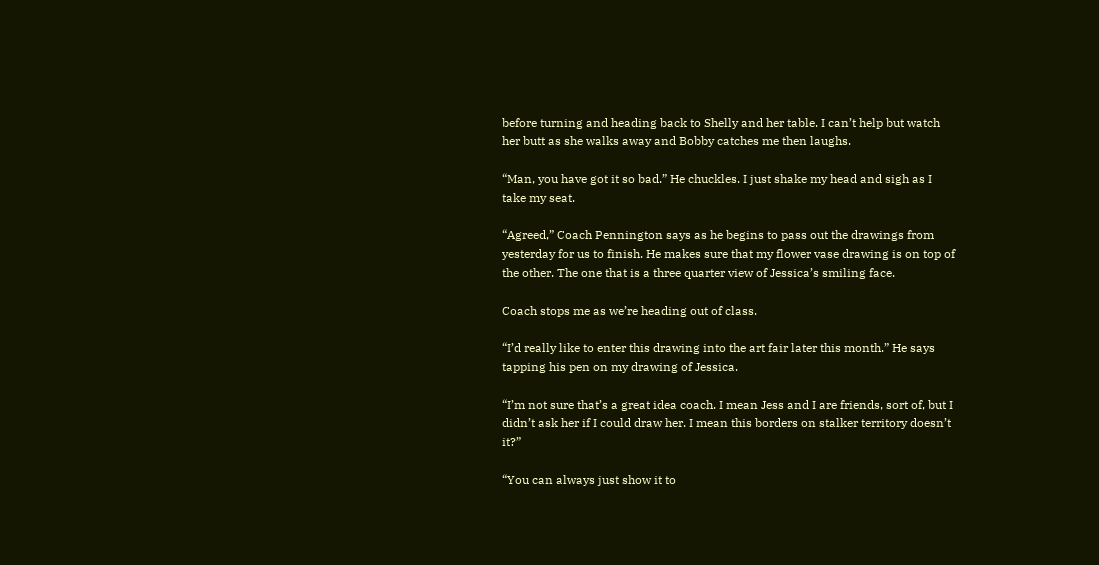before turning and heading back to Shelly and her table. I can’t help but watch her butt as she walks away and Bobby catches me then laughs.

“Man, you have got it so bad.” He chuckles. I just shake my head and sigh as I take my seat.

“Agreed,” Coach Pennington says as he begins to pass out the drawings from yesterday for us to finish. He makes sure that my flower vase drawing is on top of the other. The one that is a three quarter view of Jessica’s smiling face.

Coach stops me as we’re heading out of class.

“I’d really like to enter this drawing into the art fair later this month.” He says tapping his pen on my drawing of Jessica.

“I’m not sure that’s a great idea coach. I mean Jess and I are friends, sort of, but I didn’t ask her if I could draw her. I mean this borders on stalker territory doesn’t it?”

“You can always just show it to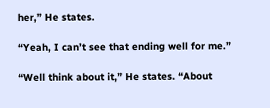her,” He states.

“Yeah, I can’t see that ending well for me.”

“Well think about it,” He states. “About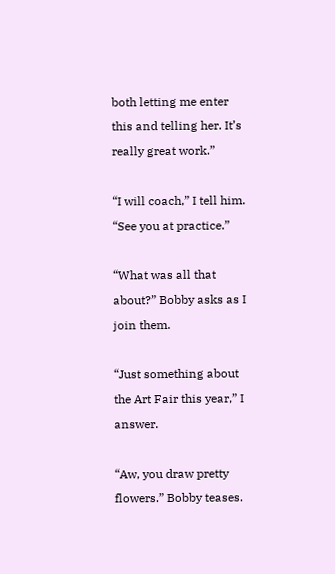both letting me enter this and telling her. It’s really great work.”

“I will coach,” I tell him. “See you at practice.”

“What was all that about?” Bobby asks as I join them.

“Just something about the Art Fair this year,” I answer.

“Aw, you draw pretty flowers.” Bobby teases.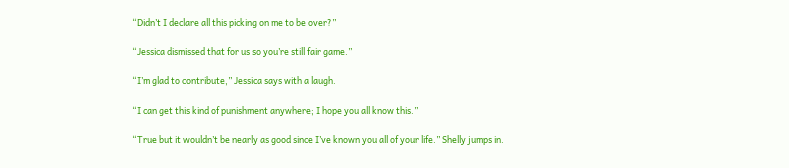“Didn’t I declare all this picking on me to be over?”

“Jessica dismissed that for us so you’re still fair game.”

“I’m glad to contribute,” Jessica says with a laugh.

“I can get this kind of punishment anywhere; I hope you all know this.”

“True but it wouldn’t be nearly as good since I’ve known you all of your life.” Shelly jumps in.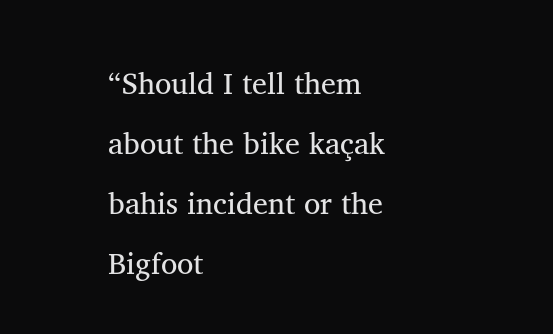“Should I tell them about the bike kaçak bahis incident or the Bigfoot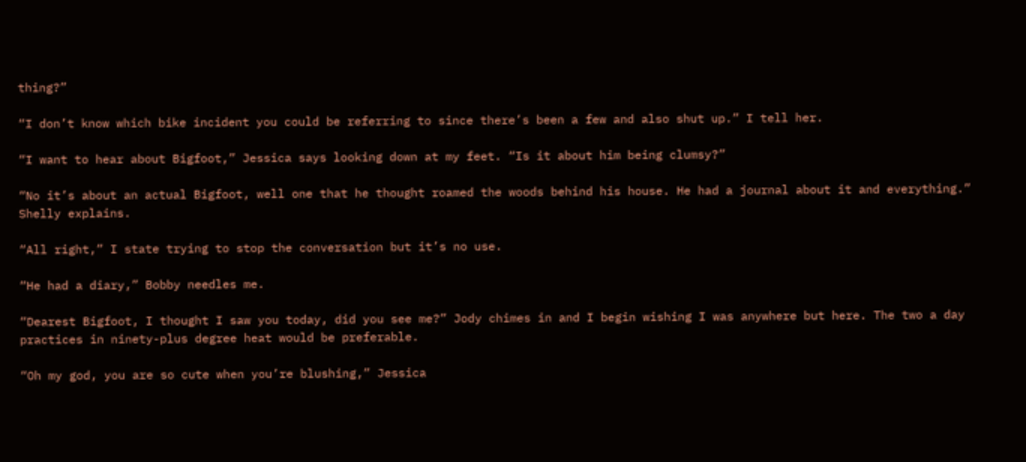thing?”

“I don’t know which bike incident you could be referring to since there’s been a few and also shut up.” I tell her.

“I want to hear about Bigfoot,” Jessica says looking down at my feet. “Is it about him being clumsy?”

“No it’s about an actual Bigfoot, well one that he thought roamed the woods behind his house. He had a journal about it and everything.” Shelly explains.

“All right,” I state trying to stop the conversation but it’s no use.

“He had a diary,” Bobby needles me.

“Dearest Bigfoot, I thought I saw you today, did you see me?” Jody chimes in and I begin wishing I was anywhere but here. The two a day practices in ninety-plus degree heat would be preferable.

“Oh my god, you are so cute when you’re blushing,” Jessica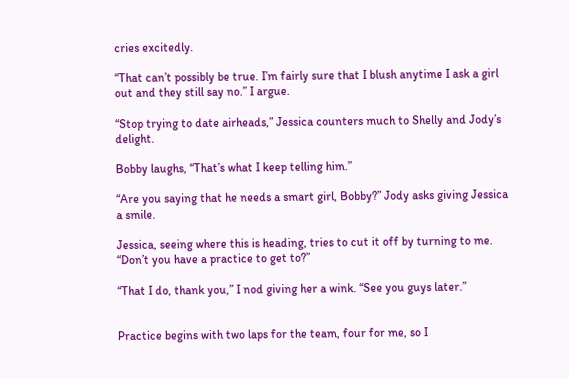cries excitedly.

“That can’t possibly be true. I’m fairly sure that I blush anytime I ask a girl out and they still say no.” I argue.

“Stop trying to date airheads,” Jessica counters much to Shelly and Jody’s delight.

Bobby laughs, “That’s what I keep telling him.”

“Are you saying that he needs a smart girl, Bobby?” Jody asks giving Jessica a smile.

Jessica, seeing where this is heading, tries to cut it off by turning to me. “Don’t you have a practice to get to?”

“That I do, thank you,” I nod giving her a wink. “See you guys later.”


Practice begins with two laps for the team, four for me, so I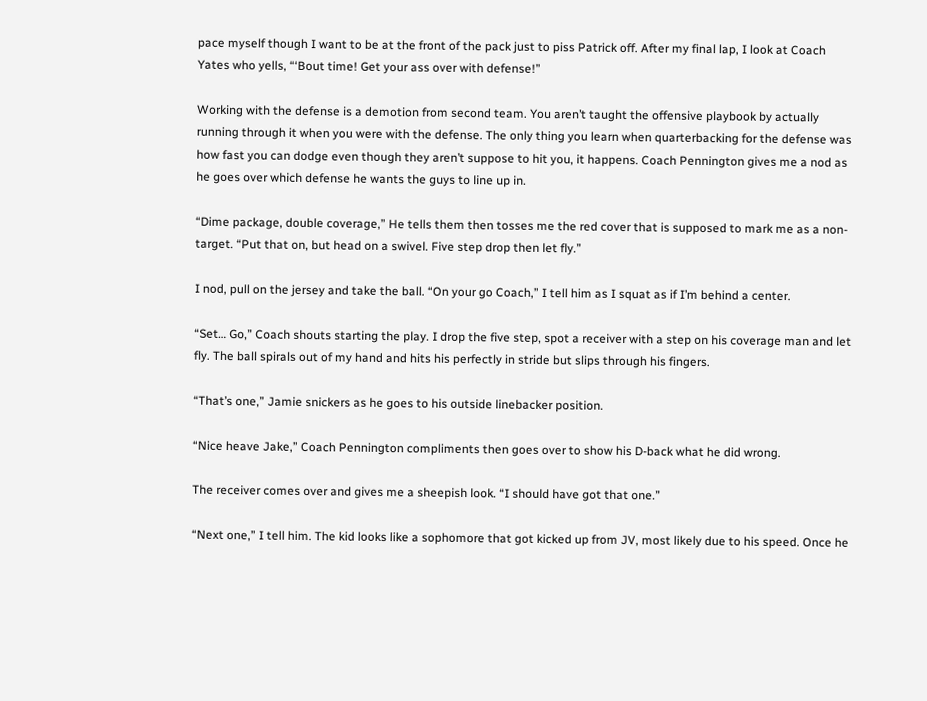pace myself though I want to be at the front of the pack just to piss Patrick off. After my final lap, I look at Coach Yates who yells, “‘Bout time! Get your ass over with defense!”

Working with the defense is a demotion from second team. You aren’t taught the offensive playbook by actually running through it when you were with the defense. The only thing you learn when quarterbacking for the defense was how fast you can dodge even though they aren’t suppose to hit you, it happens. Coach Pennington gives me a nod as he goes over which defense he wants the guys to line up in.

“Dime package, double coverage,” He tells them then tosses me the red cover that is supposed to mark me as a non-target. “Put that on, but head on a swivel. Five step drop then let fly.”

I nod, pull on the jersey and take the ball. “On your go Coach,” I tell him as I squat as if I’m behind a center.

“Set… Go,” Coach shouts starting the play. I drop the five step, spot a receiver with a step on his coverage man and let fly. The ball spirals out of my hand and hits his perfectly in stride but slips through his fingers.

“That’s one,” Jamie snickers as he goes to his outside linebacker position.

“Nice heave Jake,” Coach Pennington compliments then goes over to show his D-back what he did wrong.

The receiver comes over and gives me a sheepish look. “I should have got that one.”

“Next one,” I tell him. The kid looks like a sophomore that got kicked up from JV, most likely due to his speed. Once he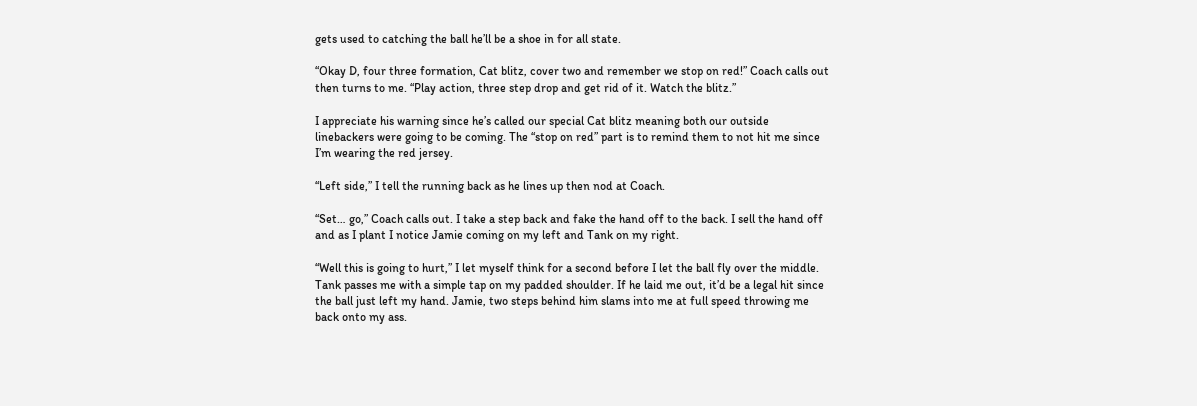gets used to catching the ball he’ll be a shoe in for all state.

“Okay D, four three formation, Cat blitz, cover two and remember we stop on red!” Coach calls out then turns to me. “Play action, three step drop and get rid of it. Watch the blitz.”

I appreciate his warning since he’s called our special Cat blitz meaning both our outside linebackers were going to be coming. The “stop on red” part is to remind them to not hit me since I’m wearing the red jersey.

“Left side,” I tell the running back as he lines up then nod at Coach.

“Set… go,” Coach calls out. I take a step back and fake the hand off to the back. I sell the hand off and as I plant I notice Jamie coming on my left and Tank on my right.

“Well this is going to hurt,” I let myself think for a second before I let the ball fly over the middle. Tank passes me with a simple tap on my padded shoulder. If he laid me out, it’d be a legal hit since the ball just left my hand. Jamie, two steps behind him slams into me at full speed throwing me back onto my ass.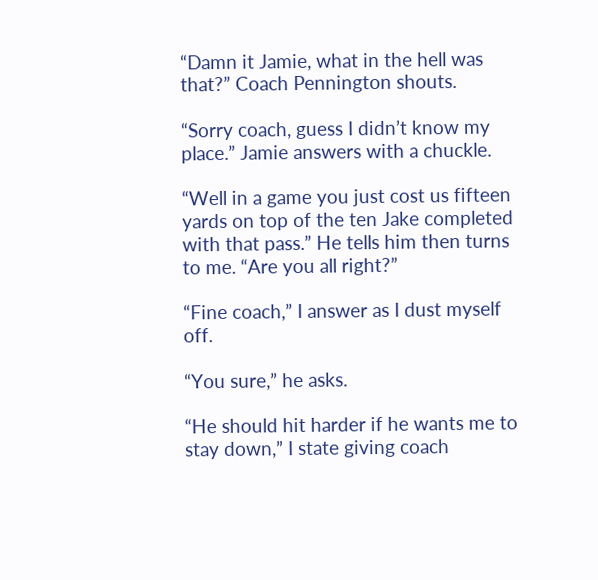“Damn it Jamie, what in the hell was that?” Coach Pennington shouts.

“Sorry coach, guess I didn’t know my place.” Jamie answers with a chuckle.

“Well in a game you just cost us fifteen yards on top of the ten Jake completed with that pass.” He tells him then turns to me. “Are you all right?”

“Fine coach,” I answer as I dust myself off.

“You sure,” he asks.

“He should hit harder if he wants me to stay down,” I state giving coach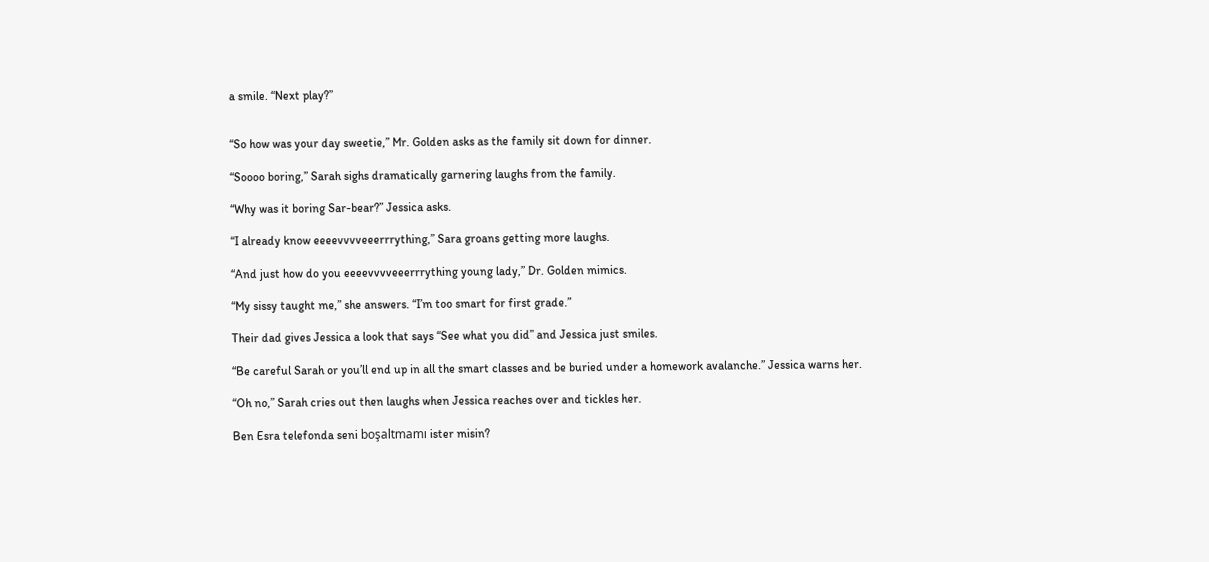a smile. “Next play?”


“So how was your day sweetie,” Mr. Golden asks as the family sit down for dinner.

“Soooo boring,” Sarah sighs dramatically garnering laughs from the family.

“Why was it boring Sar-bear?” Jessica asks.

“I already know eeeevvvveeerrrything,” Sara groans getting more laughs.

“And just how do you eeeevvvveeerrrything young lady,” Dr. Golden mimics.

“My sissy taught me,” she answers. “I’m too smart for first grade.”

Their dad gives Jessica a look that says “See what you did” and Jessica just smiles.

“Be careful Sarah or you’ll end up in all the smart classes and be buried under a homework avalanche.” Jessica warns her.

“Oh no,” Sarah cries out then laughs when Jessica reaches over and tickles her.

Ben Esra telefonda seni boşaltmamı ister misin?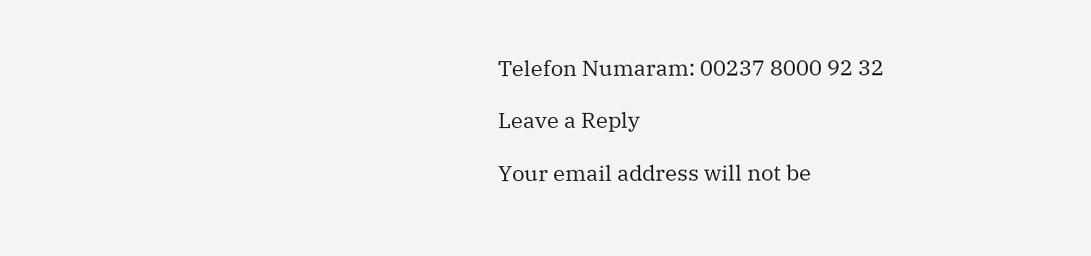Telefon Numaram: 00237 8000 92 32

Leave a Reply

Your email address will not be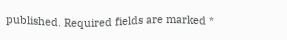published. Required fields are marked *